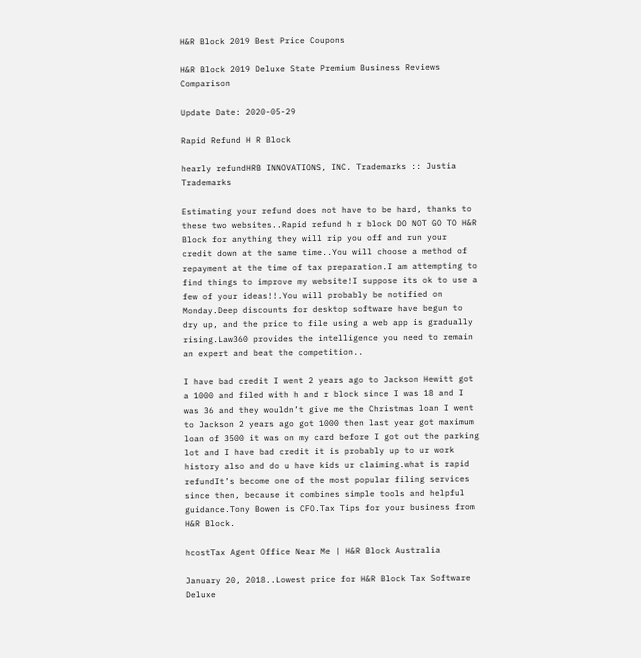H&R Block 2019 Best Price Coupons

H&R Block 2019 Deluxe State Premium Business Reviews Comparison

Update Date: 2020-05-29

Rapid Refund H R Block

hearly refundHRB INNOVATIONS, INC. Trademarks :: Justia Trademarks

Estimating your refund does not have to be hard, thanks to these two websites..Rapid refund h r block DO NOT GO TO H&R Block for anything they will rip you off and run your credit down at the same time..You will choose a method of repayment at the time of tax preparation.I am attempting to find things to improve my website!I suppose its ok to use a few of your ideas!!.You will probably be notified on Monday.Deep discounts for desktop software have begun to dry up, and the price to file using a web app is gradually rising.Law360 provides the intelligence you need to remain an expert and beat the competition..

I have bad credit I went 2 years ago to Jackson Hewitt got a 1000 and filed with h and r block since I was 18 and I was 36 and they wouldn’t give me the Christmas loan I went to Jackson 2 years ago got 1000 then last year got maximum loan of 3500 it was on my card before I got out the parking lot and I have bad credit it is probably up to ur work history also and do u have kids ur claiming.what is rapid refundIt’s become one of the most popular filing services since then, because it combines simple tools and helpful guidance.Tony Bowen is CFO.Tax Tips for your business from H&R Block.

hcostTax Agent Office Near Me | H&R Block Australia

January 20, 2018..Lowest price for H&R Block Tax Software Deluxe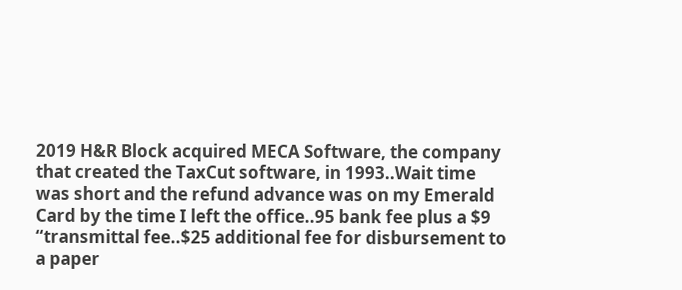2019 H&R Block acquired MECA Software, the company that created the TaxCut software, in 1993..Wait time was short and the refund advance was on my Emerald Card by the time I left the office..95 bank fee plus a $9 “transmittal fee..$25 additional fee for disbursement to a paper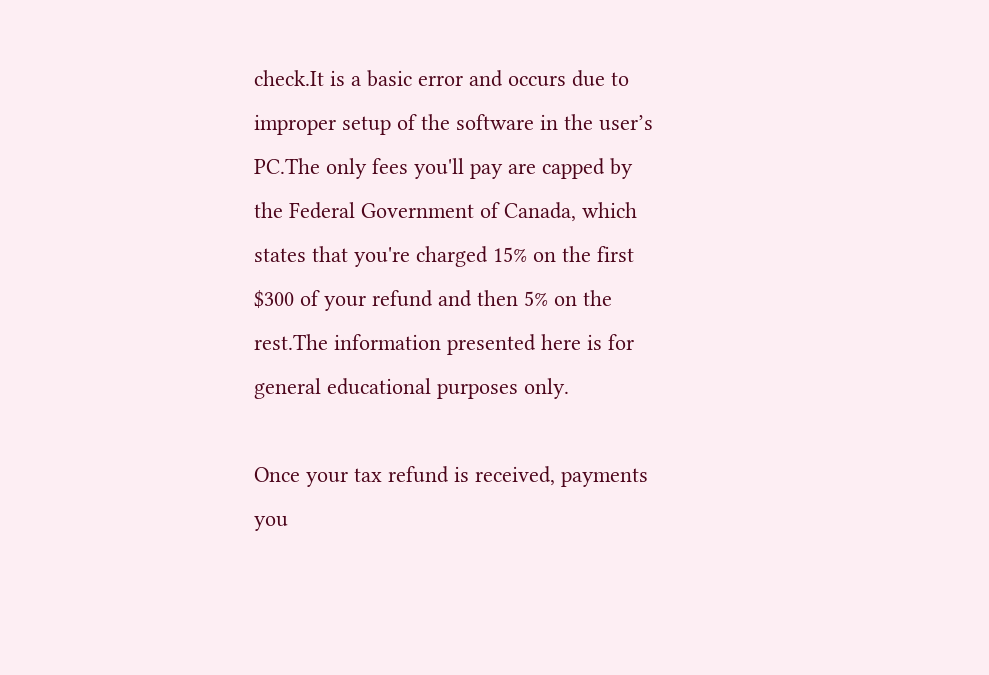check.It is a basic error and occurs due to improper setup of the software in the user’s PC.The only fees you'll pay are capped by the Federal Government of Canada, which states that you're charged 15% on the first $300 of your refund and then 5% on the rest.The information presented here is for general educational purposes only.

Once your tax refund is received, payments you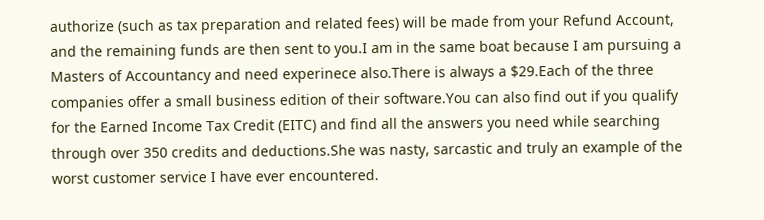authorize (such as tax preparation and related fees) will be made from your Refund Account, and the remaining funds are then sent to you.I am in the same boat because I am pursuing a Masters of Accountancy and need experinece also.There is always a $29.Each of the three companies offer a small business edition of their software.You can also find out if you qualify for the Earned Income Tax Credit (EITC) and find all the answers you need while searching through over 350 credits and deductions.She was nasty, sarcastic and truly an example of the worst customer service I have ever encountered.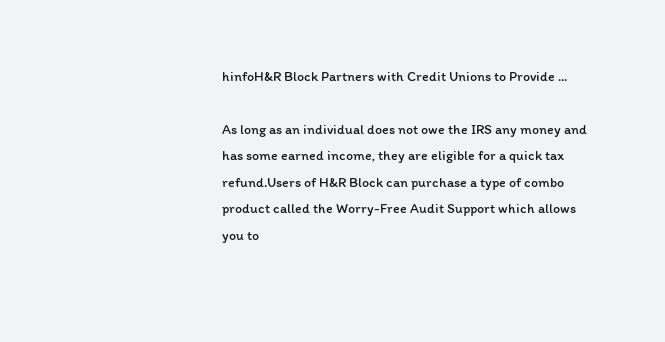hinfoH&R Block Partners with Credit Unions to Provide ...

As long as an individual does not owe the IRS any money and has some earned income, they are eligible for a quick tax refund.Users of H&R Block can purchase a type of combo product called the Worry-Free Audit Support which allows you to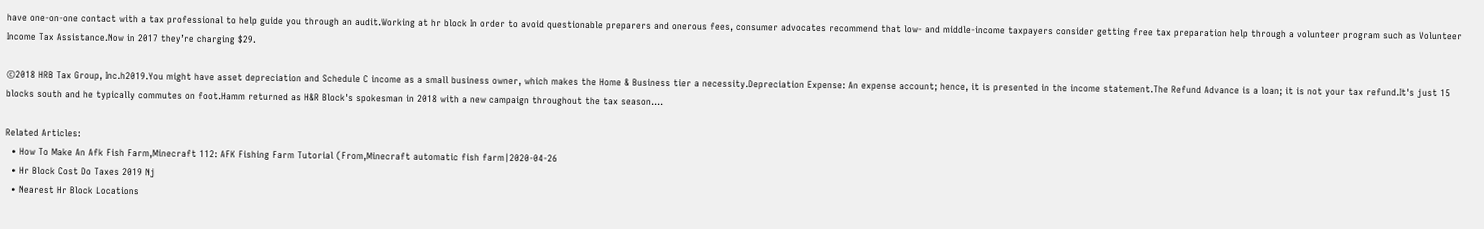have one-on-one contact with a tax professional to help guide you through an audit.Working at hr block In order to avoid questionable preparers and onerous fees, consumer advocates recommend that low- and middle-income taxpayers consider getting free tax preparation help through a volunteer program such as Volunteer Income Tax Assistance.Now in 2017 they’re charging $29.

©2018 HRB Tax Group, Inc.h2019.You might have asset depreciation and Schedule C income as a small business owner, which makes the Home & Business tier a necessity.Depreciation Expense: An expense account; hence, it is presented in the income statement.The Refund Advance is a loan; it is not your tax refund.It's just 15 blocks south and he typically commutes on foot.Hamm returned as H&R Block's spokesman in 2018 with a new campaign throughout the tax season....

Related Articles:
  • How To Make An Afk Fish Farm,Minecraft 112: AFK Fishing Farm Tutorial (From,Minecraft automatic fish farm|2020-04-26
  • Hr Block Cost Do Taxes 2019 Nj
  • Nearest Hr Block Locations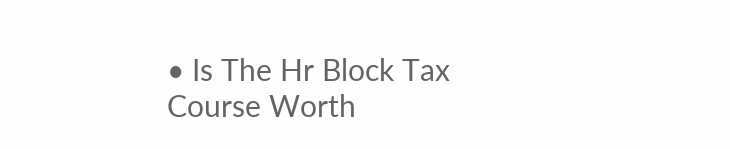• Is The Hr Block Tax Course Worth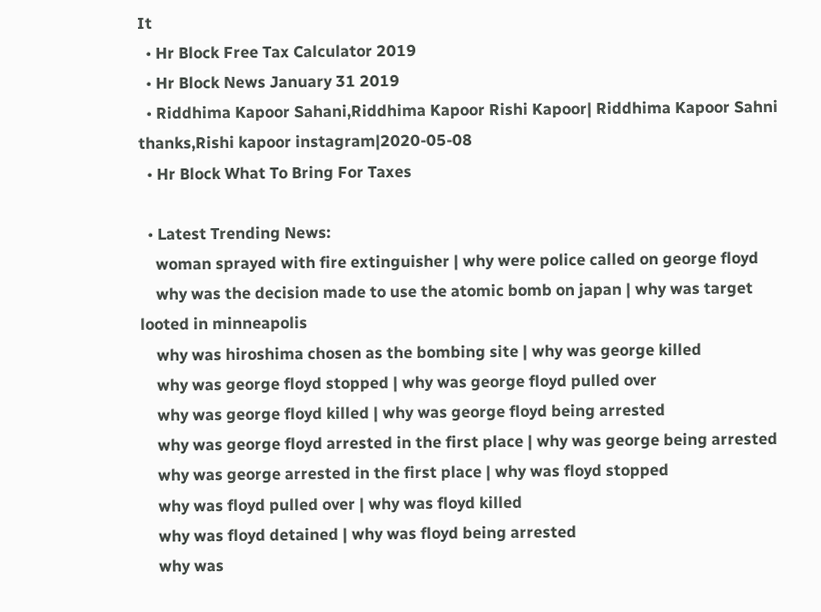It
  • Hr Block Free Tax Calculator 2019
  • Hr Block News January 31 2019
  • Riddhima Kapoor Sahani,Riddhima Kapoor Rishi Kapoor| Riddhima Kapoor Sahni thanks,Rishi kapoor instagram|2020-05-08
  • Hr Block What To Bring For Taxes

  • Latest Trending News:
    woman sprayed with fire extinguisher | why were police called on george floyd
    why was the decision made to use the atomic bomb on japan | why was target looted in minneapolis
    why was hiroshima chosen as the bombing site | why was george killed
    why was george floyd stopped | why was george floyd pulled over
    why was george floyd killed | why was george floyd being arrested
    why was george floyd arrested in the first place | why was george being arrested
    why was george arrested in the first place | why was floyd stopped
    why was floyd pulled over | why was floyd killed
    why was floyd detained | why was floyd being arrested
    why was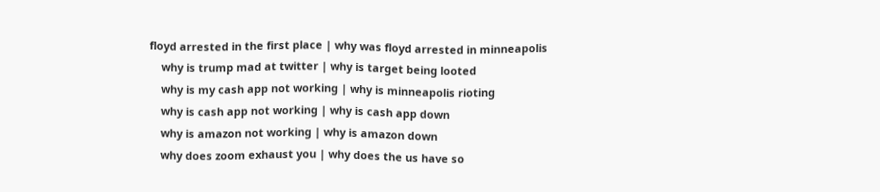floyd arrested in the first place | why was floyd arrested in minneapolis
    why is trump mad at twitter | why is target being looted
    why is my cash app not working | why is minneapolis rioting
    why is cash app not working | why is cash app down
    why is amazon not working | why is amazon down
    why does zoom exhaust you | why does the us have so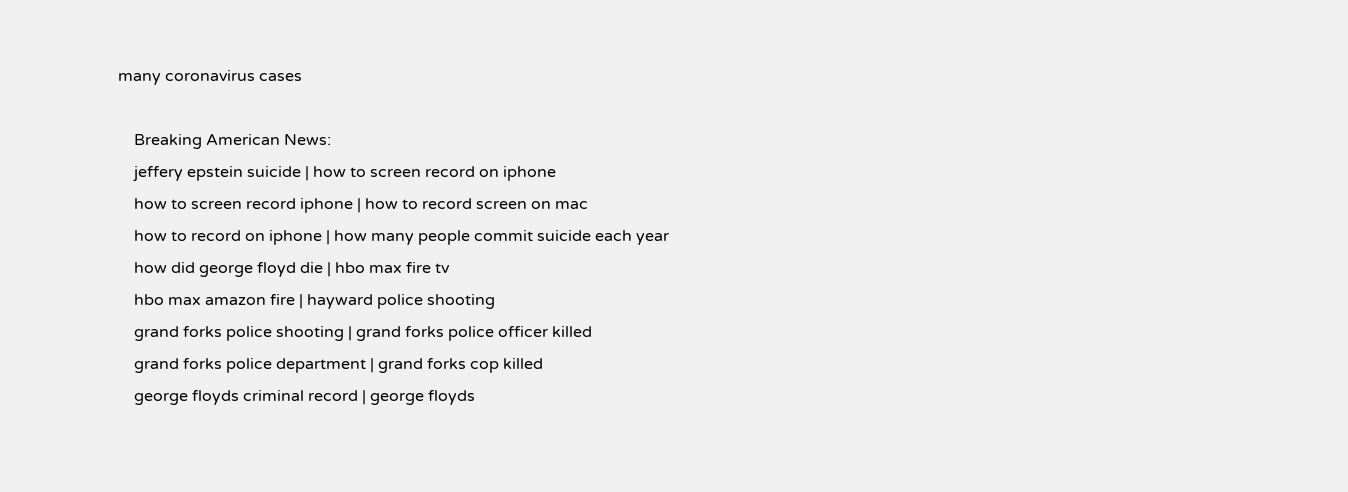many coronavirus cases

    Breaking American News:
    jeffery epstein suicide | how to screen record on iphone
    how to screen record iphone | how to record screen on mac
    how to record on iphone | how many people commit suicide each year
    how did george floyd die | hbo max fire tv
    hbo max amazon fire | hayward police shooting
    grand forks police shooting | grand forks police officer killed
    grand forks police department | grand forks cop killed
    george floyds criminal record | george floyds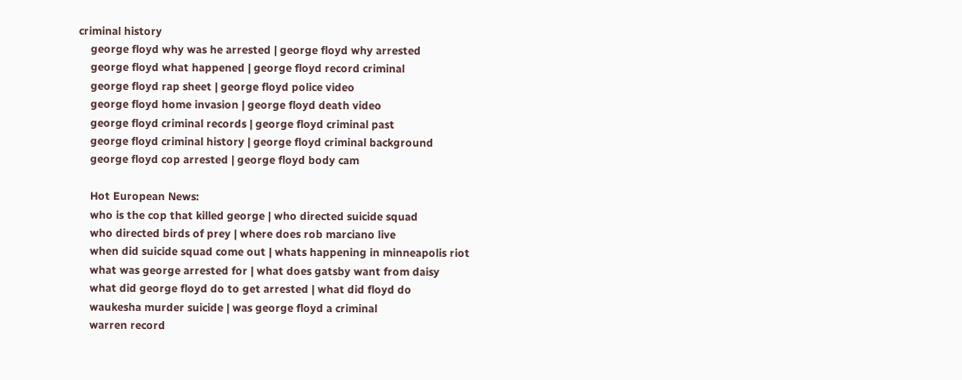criminal history
    george floyd why was he arrested | george floyd why arrested
    george floyd what happened | george floyd record criminal
    george floyd rap sheet | george floyd police video
    george floyd home invasion | george floyd death video
    george floyd criminal records | george floyd criminal past
    george floyd criminal history | george floyd criminal background
    george floyd cop arrested | george floyd body cam

    Hot European News:
    who is the cop that killed george | who directed suicide squad
    who directed birds of prey | where does rob marciano live
    when did suicide squad come out | whats happening in minneapolis riot
    what was george arrested for | what does gatsby want from daisy
    what did george floyd do to get arrested | what did floyd do
    waukesha murder suicide | was george floyd a criminal
    warren record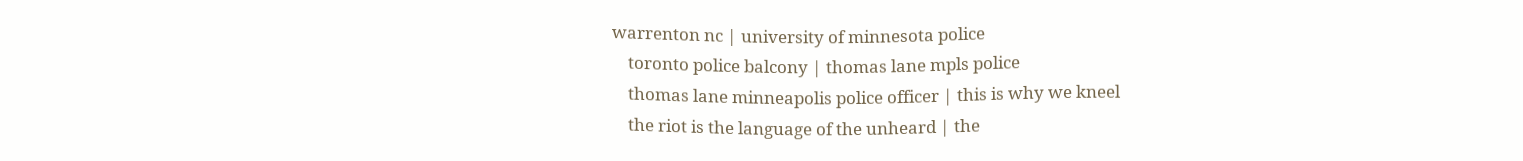warrenton nc | university of minnesota police
    toronto police balcony | thomas lane mpls police
    thomas lane minneapolis police officer | this is why we kneel
    the riot is the language of the unheard | the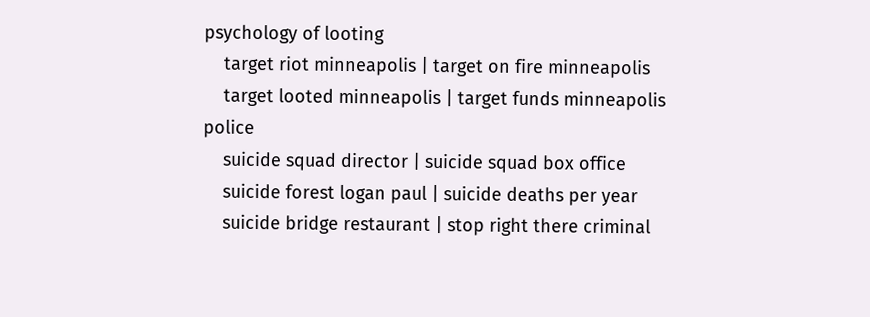psychology of looting
    target riot minneapolis | target on fire minneapolis
    target looted minneapolis | target funds minneapolis police
    suicide squad director | suicide squad box office
    suicide forest logan paul | suicide deaths per year
    suicide bridge restaurant | stop right there criminal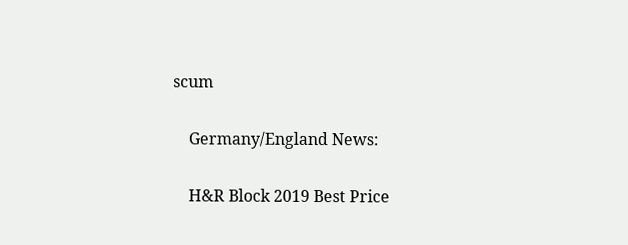scum

    Germany/England News:

    H&R Block 2019 Best Price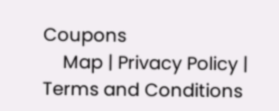Coupons
    Map | Privacy Policy | Terms and Conditions